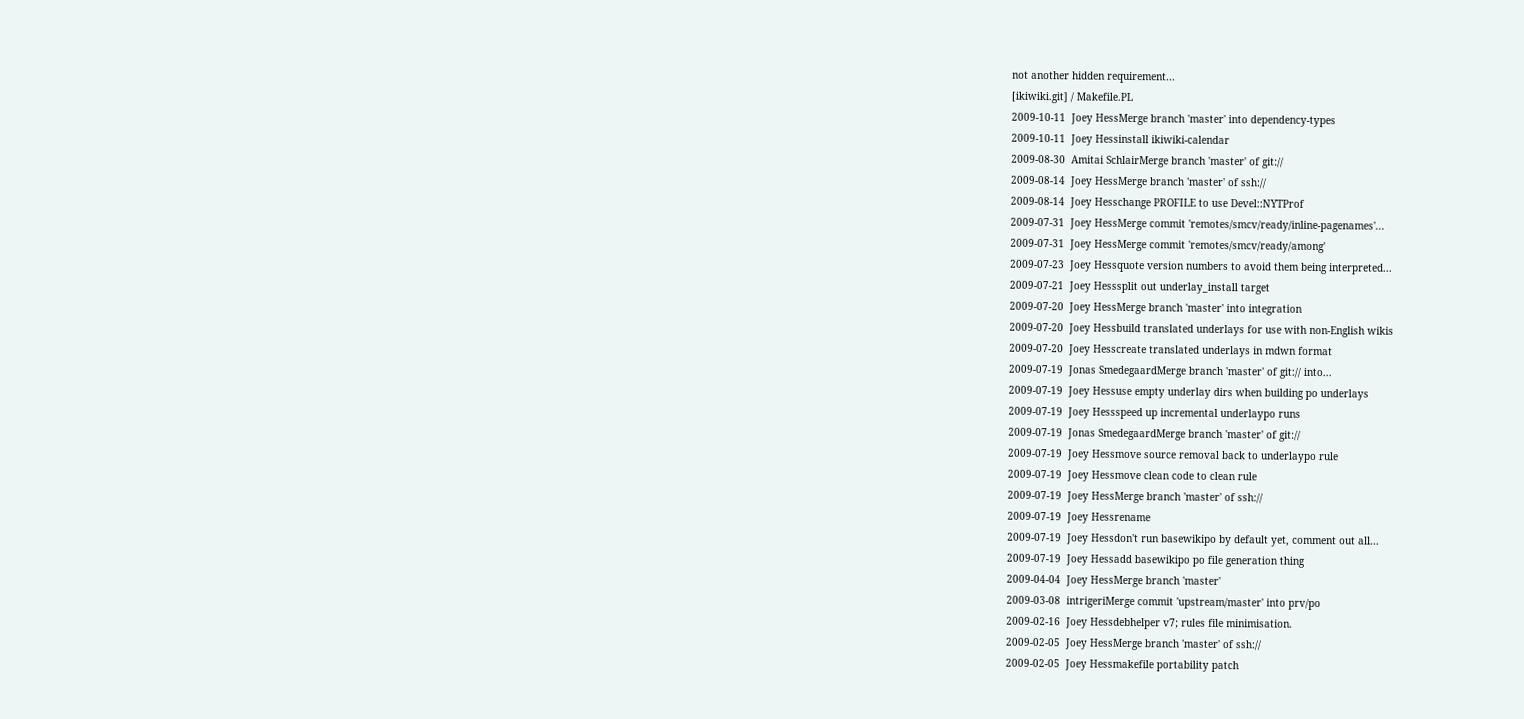not another hidden requirement...
[ikiwiki.git] / Makefile.PL
2009-10-11  Joey HessMerge branch 'master' into dependency-types
2009-10-11  Joey Hessinstall ikiwiki-calendar
2009-08-30  Amitai SchlairMerge branch 'master' of git://
2009-08-14  Joey HessMerge branch 'master' of ssh://
2009-08-14  Joey Hesschange PROFILE to use Devel::NYTProf
2009-07-31  Joey HessMerge commit 'remotes/smcv/ready/inline-pagenames'...
2009-07-31  Joey HessMerge commit 'remotes/smcv/ready/among'
2009-07-23  Joey Hessquote version numbers to avoid them being interpreted...
2009-07-21  Joey Hesssplit out underlay_install target
2009-07-20  Joey HessMerge branch 'master' into integration
2009-07-20  Joey Hessbuild translated underlays for use with non-English wikis
2009-07-20  Joey Hesscreate translated underlays in mdwn format
2009-07-19  Jonas SmedegaardMerge branch 'master' of git:// into...
2009-07-19  Joey Hessuse empty underlay dirs when building po underlays
2009-07-19  Joey Hessspeed up incremental underlaypo runs
2009-07-19  Jonas SmedegaardMerge branch 'master' of git://
2009-07-19  Joey Hessmove source removal back to underlaypo rule
2009-07-19  Joey Hessmove clean code to clean rule
2009-07-19  Joey HessMerge branch 'master' of ssh://
2009-07-19  Joey Hessrename
2009-07-19  Joey Hessdon't run basewikipo by default yet, comment out all...
2009-07-19  Joey Hessadd basewikipo po file generation thing
2009-04-04  Joey HessMerge branch 'master'
2009-03-08  intrigeriMerge commit 'upstream/master' into prv/po
2009-02-16  Joey Hessdebhelper v7; rules file minimisation.
2009-02-05  Joey HessMerge branch 'master' of ssh://
2009-02-05  Joey Hessmakefile portability patch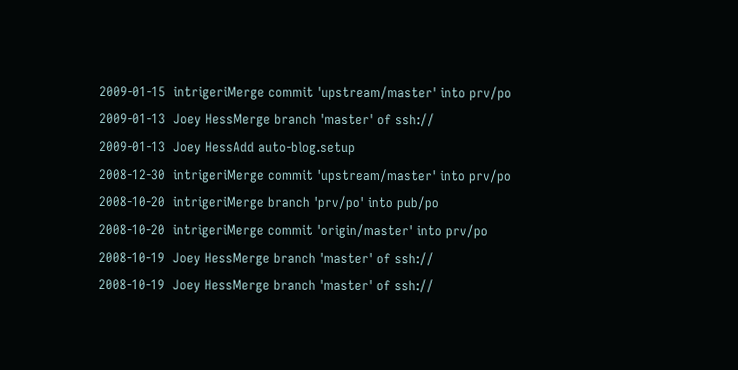2009-01-15  intrigeriMerge commit 'upstream/master' into prv/po
2009-01-13  Joey HessMerge branch 'master' of ssh://
2009-01-13  Joey HessAdd auto-blog.setup
2008-12-30  intrigeriMerge commit 'upstream/master' into prv/po
2008-10-20  intrigeriMerge branch 'prv/po' into pub/po
2008-10-20  intrigeriMerge commit 'origin/master' into prv/po
2008-10-19  Joey HessMerge branch 'master' of ssh://
2008-10-19  Joey HessMerge branch 'master' of ssh://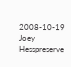2008-10-19  Joey Hesspreserve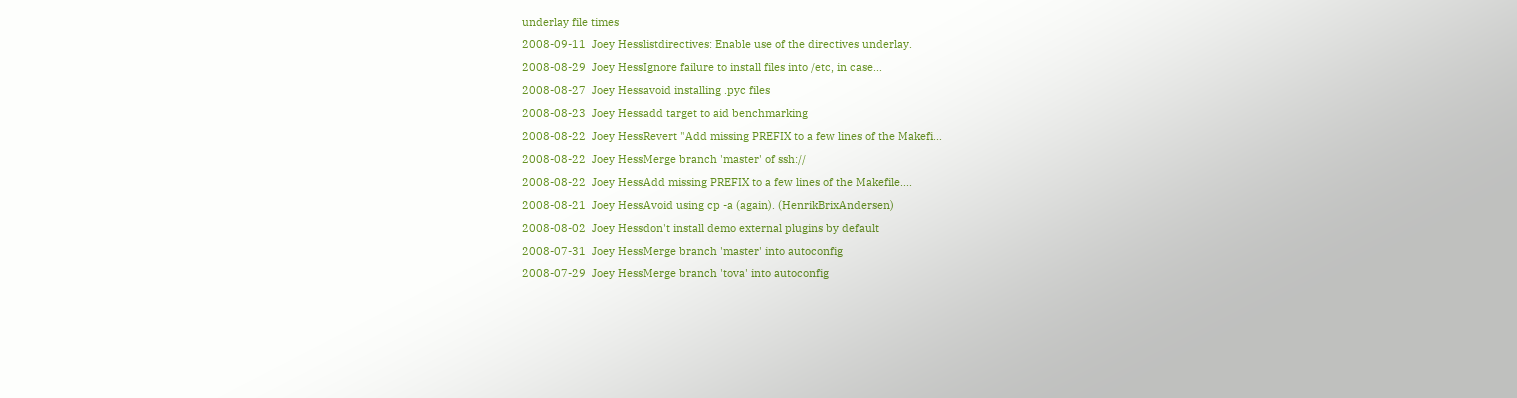underlay file times
2008-09-11  Joey Hesslistdirectives: Enable use of the directives underlay.
2008-08-29  Joey HessIgnore failure to install files into /etc, in case...
2008-08-27  Joey Hessavoid installing .pyc files
2008-08-23  Joey Hessadd target to aid benchmarking
2008-08-22  Joey HessRevert "Add missing PREFIX to a few lines of the Makefi...
2008-08-22  Joey HessMerge branch 'master' of ssh://
2008-08-22  Joey HessAdd missing PREFIX to a few lines of the Makefile....
2008-08-21  Joey HessAvoid using cp -a (again). (HenrikBrixAndersen)
2008-08-02  Joey Hessdon't install demo external plugins by default
2008-07-31  Joey HessMerge branch 'master' into autoconfig
2008-07-29  Joey HessMerge branch 'tova' into autoconfig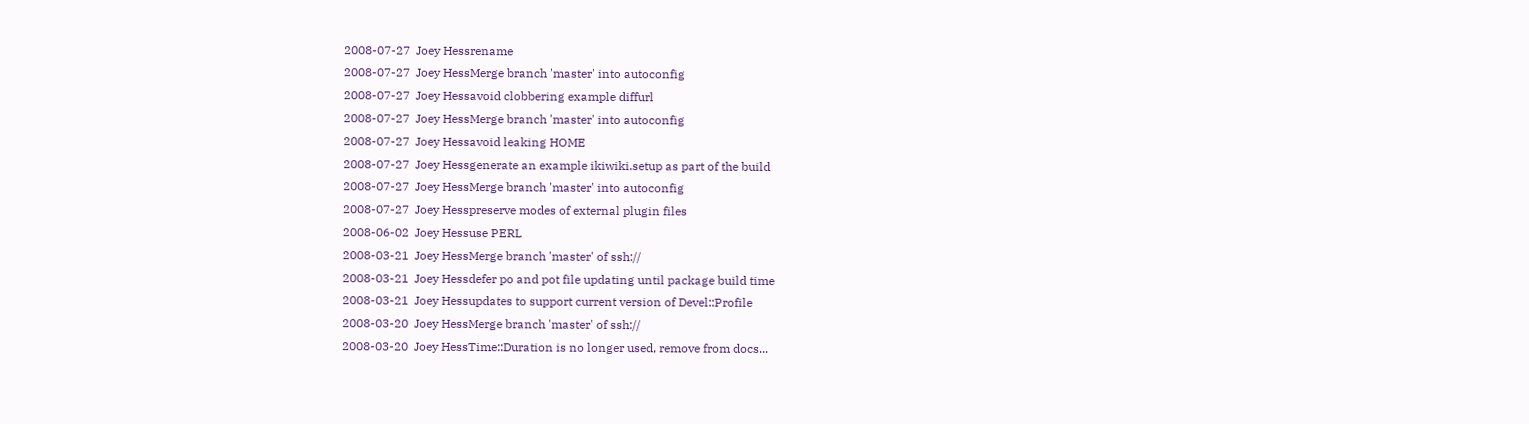2008-07-27  Joey Hessrename
2008-07-27  Joey HessMerge branch 'master' into autoconfig
2008-07-27  Joey Hessavoid clobbering example diffurl
2008-07-27  Joey HessMerge branch 'master' into autoconfig
2008-07-27  Joey Hessavoid leaking HOME
2008-07-27  Joey Hessgenerate an example ikiwiki.setup as part of the build
2008-07-27  Joey HessMerge branch 'master' into autoconfig
2008-07-27  Joey Hesspreserve modes of external plugin files
2008-06-02  Joey Hessuse PERL
2008-03-21  Joey HessMerge branch 'master' of ssh://
2008-03-21  Joey Hessdefer po and pot file updating until package build time
2008-03-21  Joey Hessupdates to support current version of Devel::Profile
2008-03-20  Joey HessMerge branch 'master' of ssh://
2008-03-20  Joey HessTime::Duration is no longer used, remove from docs...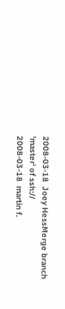2008-03-18  Joey HessMerge branch 'master' of ssh://
2008-03-18  martin f.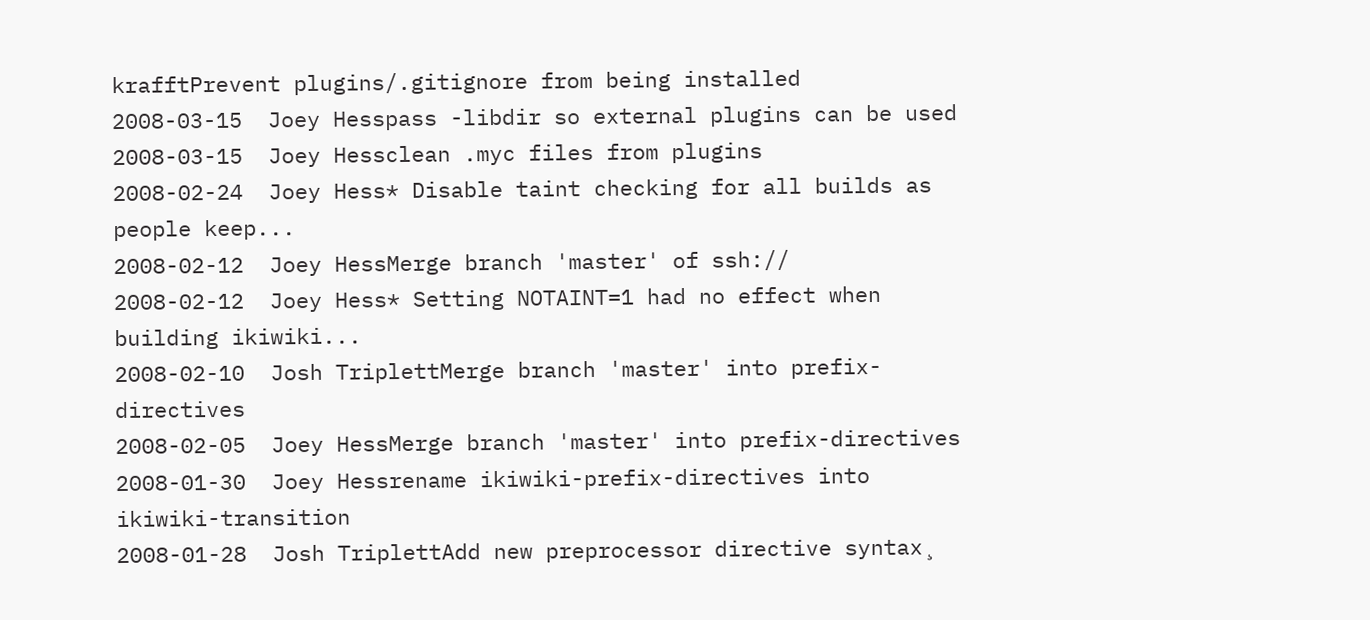krafftPrevent plugins/.gitignore from being installed
2008-03-15  Joey Hesspass -libdir so external plugins can be used
2008-03-15  Joey Hessclean .myc files from plugins
2008-02-24  Joey Hess* Disable taint checking for all builds as people keep...
2008-02-12  Joey HessMerge branch 'master' of ssh://
2008-02-12  Joey Hess* Setting NOTAINT=1 had no effect when building ikiwiki...
2008-02-10  Josh TriplettMerge branch 'master' into prefix-directives
2008-02-05  Joey HessMerge branch 'master' into prefix-directives
2008-01-30  Joey Hessrename ikiwiki-prefix-directives into ikiwiki-transition
2008-01-28  Josh TriplettAdd new preprocessor directive syntax¸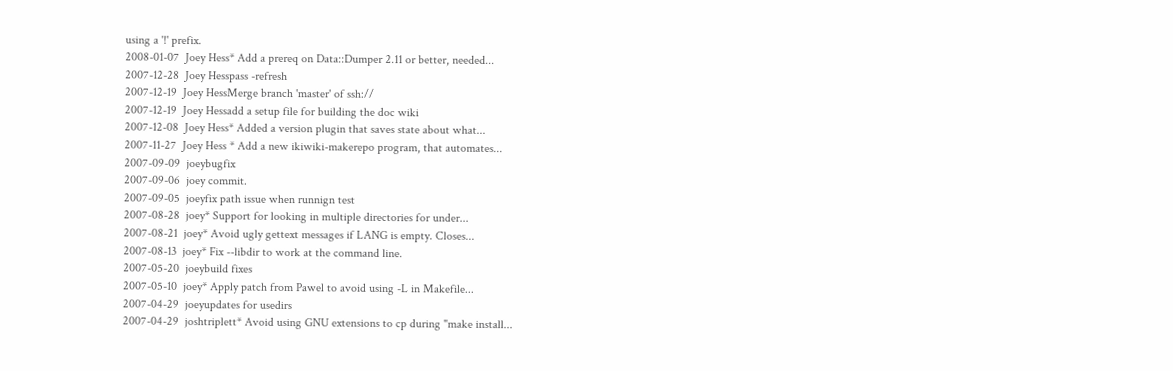using a '!' prefix.
2008-01-07  Joey Hess* Add a prereq on Data::Dumper 2.11 or better, needed...
2007-12-28  Joey Hesspass -refresh
2007-12-19  Joey HessMerge branch 'master' of ssh://
2007-12-19  Joey Hessadd a setup file for building the doc wiki
2007-12-08  Joey Hess* Added a version plugin that saves state about what...
2007-11-27  Joey Hess * Add a new ikiwiki-makerepo program, that automates...
2007-09-09  joeybugfix
2007-09-06  joey commit.
2007-09-05  joeyfix path issue when runnign test
2007-08-28  joey* Support for looking in multiple directories for under...
2007-08-21  joey* Avoid ugly gettext messages if LANG is empty. Closes...
2007-08-13  joey* Fix --libdir to work at the command line.
2007-05-20  joeybuild fixes
2007-05-10  joey* Apply patch from Pawel to avoid using -L in Makefile...
2007-04-29  joeyupdates for usedirs
2007-04-29  joshtriplett* Avoid using GNU extensions to cp during "make install...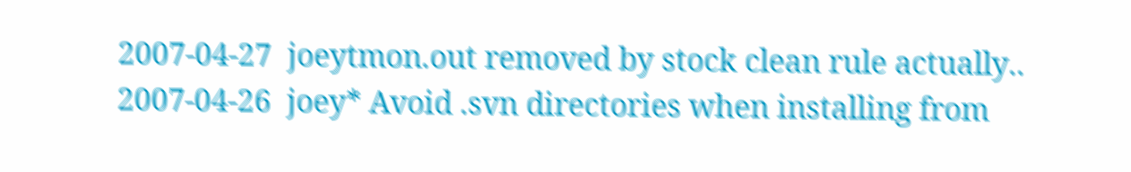2007-04-27  joeytmon.out removed by stock clean rule actually..
2007-04-26  joey* Avoid .svn directories when installing from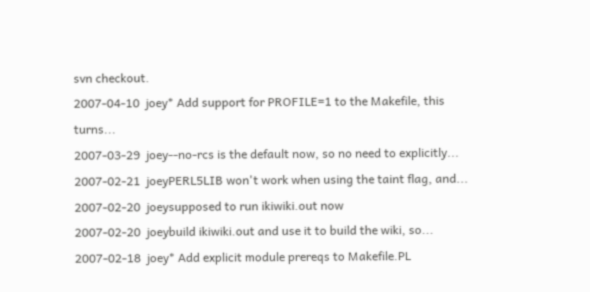svn checkout.
2007-04-10  joey* Add support for PROFILE=1 to the Makefile, this turns...
2007-03-29  joey--no-rcs is the default now, so no need to explicitly...
2007-02-21  joeyPERL5LIB won't work when using the taint flag, and...
2007-02-20  joeysupposed to run ikiwiki.out now
2007-02-20  joeybuild ikiwiki.out and use it to build the wiki, so...
2007-02-18  joey* Add explicit module prereqs to Makefile.PL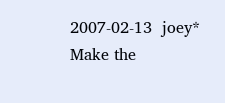2007-02-13  joey* Make the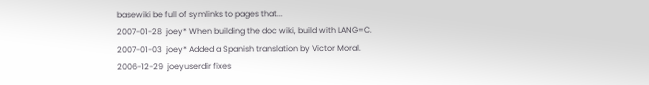basewiki be full of symlinks to pages that...
2007-01-28  joey* When building the doc wiki, build with LANG=C.
2007-01-03  joey* Added a Spanish translation by Victor Moral.
2006-12-29  joeyuserdir fixes